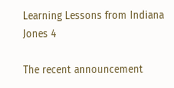Learning Lessons from Indiana Jones 4

The recent announcement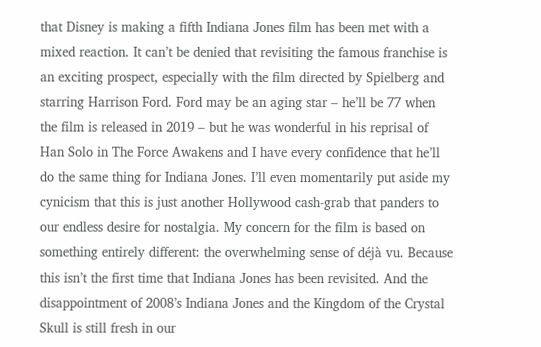that Disney is making a fifth Indiana Jones film has been met with a mixed reaction. It can’t be denied that revisiting the famous franchise is an exciting prospect, especially with the film directed by Spielberg and starring Harrison Ford. Ford may be an aging star – he’ll be 77 when the film is released in 2019 – but he was wonderful in his reprisal of Han Solo in The Force Awakens and I have every confidence that he’ll do the same thing for Indiana Jones. I’ll even momentarily put aside my cynicism that this is just another Hollywood cash-grab that panders to our endless desire for nostalgia. My concern for the film is based on something entirely different: the overwhelming sense of déjà vu. Because this isn’t the first time that Indiana Jones has been revisited. And the disappointment of 2008’s Indiana Jones and the Kingdom of the Crystal Skull is still fresh in our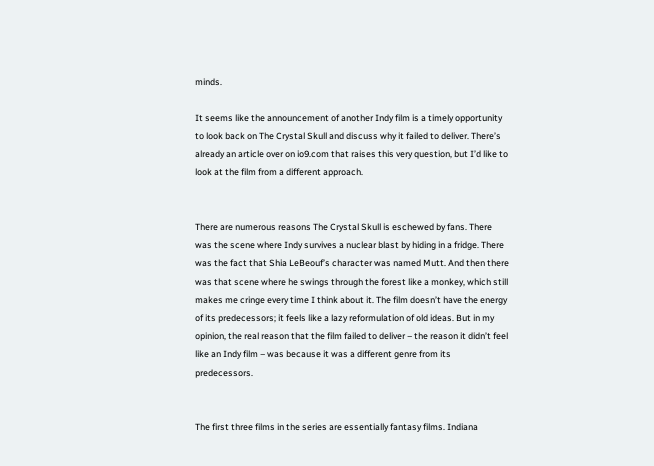minds.

It seems like the announcement of another Indy film is a timely opportunity to look back on The Crystal Skull and discuss why it failed to deliver. There’s already an article over on io9.com that raises this very question, but I’d like to look at the film from a different approach.


There are numerous reasons The Crystal Skull is eschewed by fans. There was the scene where Indy survives a nuclear blast by hiding in a fridge. There was the fact that Shia LeBeouf’s character was named Mutt. And then there was that scene where he swings through the forest like a monkey, which still makes me cringe every time I think about it. The film doesn’t have the energy of its predecessors; it feels like a lazy reformulation of old ideas. But in my opinion, the real reason that the film failed to deliver – the reason it didn’t feel like an Indy film – was because it was a different genre from its predecessors.


The first three films in the series are essentially fantasy films. Indiana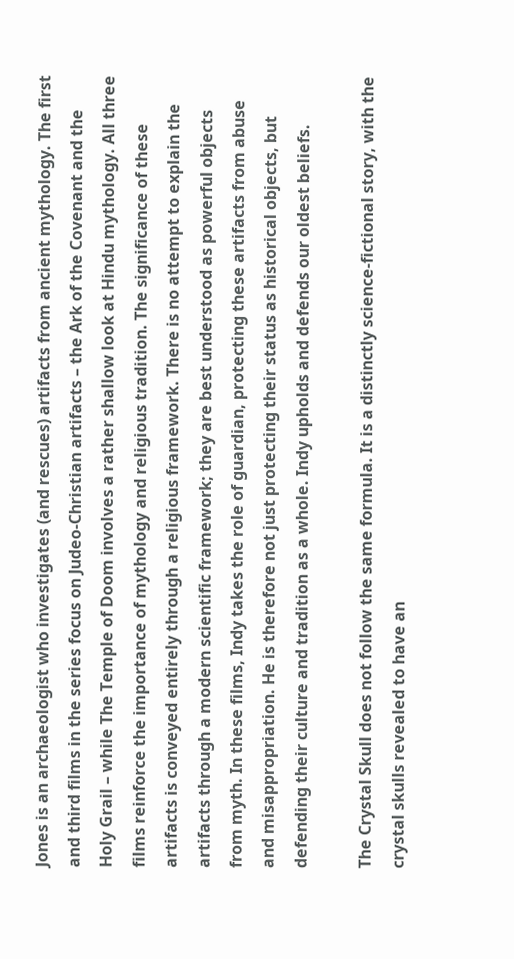Jones is an archaeologist who investigates (and rescues) artifacts from ancient mythology. The first and third films in the series focus on Judeo-Christian artifacts – the Ark of the Covenant and the Holy Grail – while The Temple of Doom involves a rather shallow look at Hindu mythology. All three films reinforce the importance of mythology and religious tradition. The significance of these artifacts is conveyed entirely through a religious framework. There is no attempt to explain the artifacts through a modern scientific framework; they are best understood as powerful objects from myth. In these films, Indy takes the role of guardian, protecting these artifacts from abuse and misappropriation. He is therefore not just protecting their status as historical objects, but defending their culture and tradition as a whole. Indy upholds and defends our oldest beliefs.

The Crystal Skull does not follow the same formula. It is a distinctly science-fictional story, with the crystal skulls revealed to have an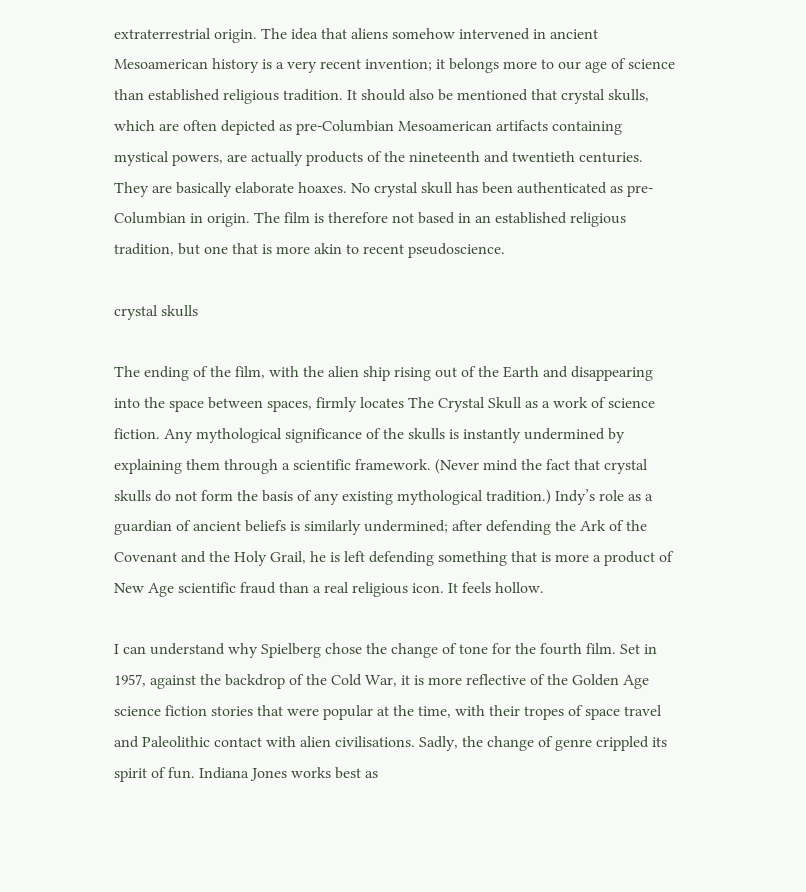extraterrestrial origin. The idea that aliens somehow intervened in ancient Mesoamerican history is a very recent invention; it belongs more to our age of science than established religious tradition. It should also be mentioned that crystal skulls, which are often depicted as pre-Columbian Mesoamerican artifacts containing mystical powers, are actually products of the nineteenth and twentieth centuries. They are basically elaborate hoaxes. No crystal skull has been authenticated as pre-Columbian in origin. The film is therefore not based in an established religious tradition, but one that is more akin to recent pseudoscience.

crystal skulls

The ending of the film, with the alien ship rising out of the Earth and disappearing into the space between spaces, firmly locates The Crystal Skull as a work of science fiction. Any mythological significance of the skulls is instantly undermined by explaining them through a scientific framework. (Never mind the fact that crystal skulls do not form the basis of any existing mythological tradition.) Indy’s role as a guardian of ancient beliefs is similarly undermined; after defending the Ark of the Covenant and the Holy Grail, he is left defending something that is more a product of New Age scientific fraud than a real religious icon. It feels hollow.

I can understand why Spielberg chose the change of tone for the fourth film. Set in 1957, against the backdrop of the Cold War, it is more reflective of the Golden Age science fiction stories that were popular at the time, with their tropes of space travel and Paleolithic contact with alien civilisations. Sadly, the change of genre crippled its spirit of fun. Indiana Jones works best as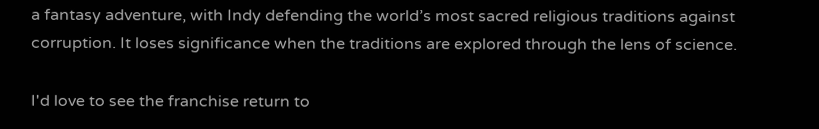a fantasy adventure, with Indy defending the world’s most sacred religious traditions against corruption. It loses significance when the traditions are explored through the lens of science.

I'd love to see the franchise return to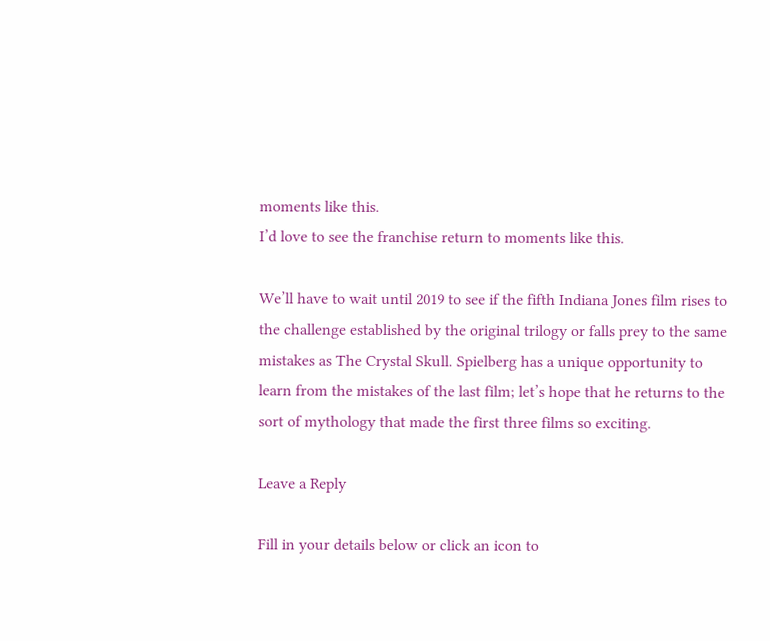moments like this.
I’d love to see the franchise return to moments like this.

We’ll have to wait until 2019 to see if the fifth Indiana Jones film rises to the challenge established by the original trilogy or falls prey to the same mistakes as The Crystal Skull. Spielberg has a unique opportunity to learn from the mistakes of the last film; let’s hope that he returns to the sort of mythology that made the first three films so exciting.

Leave a Reply

Fill in your details below or click an icon to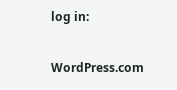log in:

WordPress.com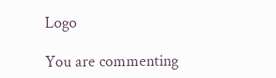Logo

You are commenting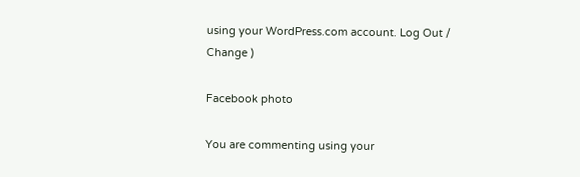using your WordPress.com account. Log Out /  Change )

Facebook photo

You are commenting using your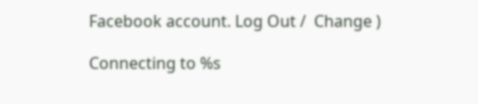Facebook account. Log Out /  Change )

Connecting to %s